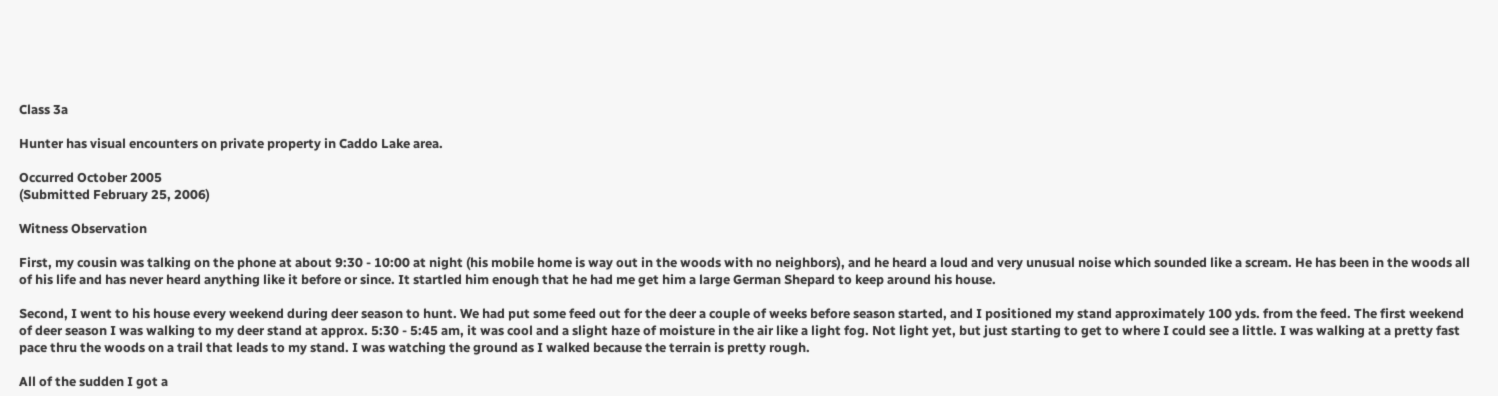Class 3a

Hunter has visual encounters on private property in Caddo Lake area.

Occurred October 2005
(Submitted February 25, 2006)

Witness Observation

First, my cousin was talking on the phone at about 9:30 - 10:00 at night (his mobile home is way out in the woods with no neighbors), and he heard a loud and very unusual noise which sounded like a scream. He has been in the woods all of his life and has never heard anything like it before or since. It startled him enough that he had me get him a large German Shepard to keep around his house.

Second, I went to his house every weekend during deer season to hunt. We had put some feed out for the deer a couple of weeks before season started, and I positioned my stand approximately 100 yds. from the feed. The first weekend of deer season I was walking to my deer stand at approx. 5:30 - 5:45 am, it was cool and a slight haze of moisture in the air like a light fog. Not light yet, but just starting to get to where I could see a little. I was walking at a pretty fast pace thru the woods on a trail that leads to my stand. I was watching the ground as I walked because the terrain is pretty rough.

All of the sudden I got a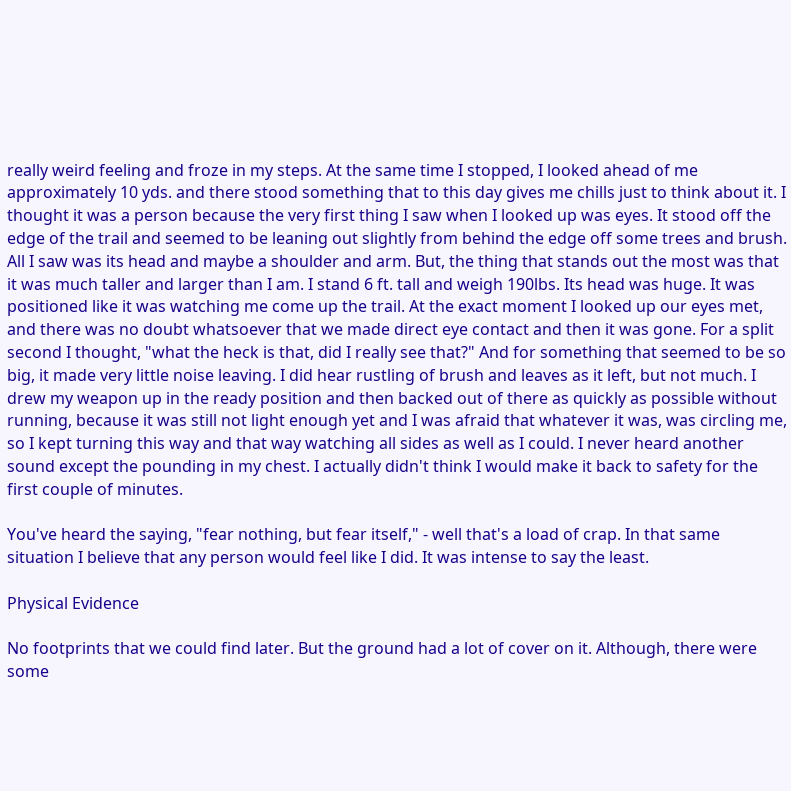really weird feeling and froze in my steps. At the same time I stopped, I looked ahead of me approximately 10 yds. and there stood something that to this day gives me chills just to think about it. I thought it was a person because the very first thing I saw when I looked up was eyes. It stood off the edge of the trail and seemed to be leaning out slightly from behind the edge off some trees and brush. All I saw was its head and maybe a shoulder and arm. But, the thing that stands out the most was that it was much taller and larger than I am. I stand 6 ft. tall and weigh 190lbs. Its head was huge. It was positioned like it was watching me come up the trail. At the exact moment I looked up our eyes met, and there was no doubt whatsoever that we made direct eye contact and then it was gone. For a split second I thought, "what the heck is that, did I really see that?" And for something that seemed to be so big, it made very little noise leaving. I did hear rustling of brush and leaves as it left, but not much. I drew my weapon up in the ready position and then backed out of there as quickly as possible without running, because it was still not light enough yet and I was afraid that whatever it was, was circling me, so I kept turning this way and that way watching all sides as well as I could. I never heard another sound except the pounding in my chest. I actually didn't think I would make it back to safety for the first couple of minutes.

You've heard the saying, "fear nothing, but fear itself," - well that's a load of crap. In that same situation I believe that any person would feel like I did. It was intense to say the least.

Physical Evidence

No footprints that we could find later. But the ground had a lot of cover on it. Although, there were some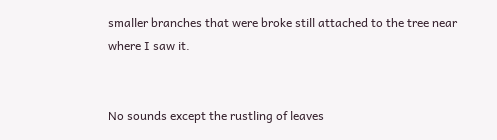smaller branches that were broke still attached to the tree near where I saw it.


No sounds except the rustling of leaves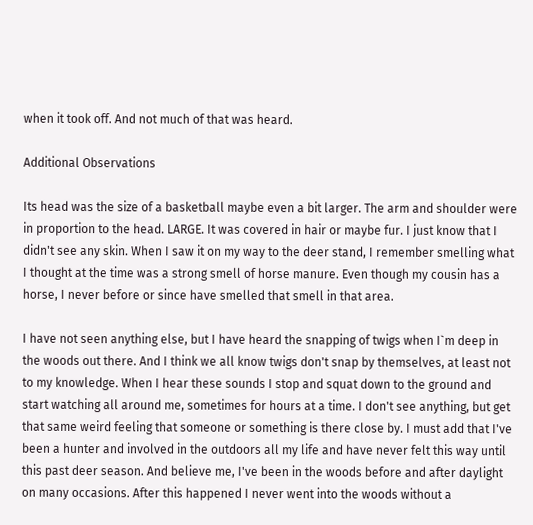when it took off. And not much of that was heard.

Additional Observations

Its head was the size of a basketball maybe even a bit larger. The arm and shoulder were in proportion to the head. LARGE. It was covered in hair or maybe fur. I just know that I didn't see any skin. When I saw it on my way to the deer stand, I remember smelling what I thought at the time was a strong smell of horse manure. Even though my cousin has a horse, I never before or since have smelled that smell in that area.

I have not seen anything else, but I have heard the snapping of twigs when I`m deep in the woods out there. And I think we all know twigs don't snap by themselves, at least not to my knowledge. When I hear these sounds I stop and squat down to the ground and start watching all around me, sometimes for hours at a time. I don't see anything, but get that same weird feeling that someone or something is there close by. I must add that I've been a hunter and involved in the outdoors all my life and have never felt this way until this past deer season. And believe me, I've been in the woods before and after daylight on many occasions. After this happened I never went into the woods without a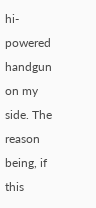hi-powered handgun on my side. The reason being, if this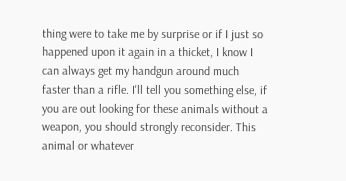thing were to take me by surprise or if I just so happened upon it again in a thicket, I know I can always get my handgun around much faster than a rifle. I'll tell you something else, if you are out looking for these animals without a weapon, you should strongly reconsider. This animal or whatever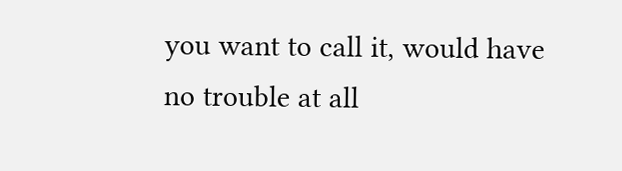you want to call it, would have no trouble at all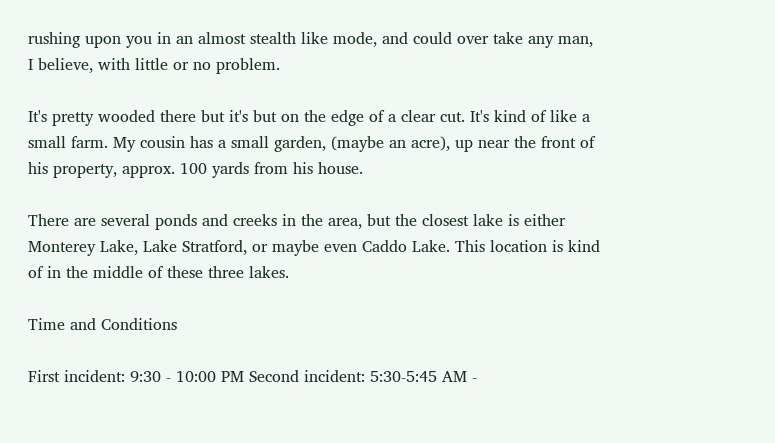rushing upon you in an almost stealth like mode, and could over take any man, I believe, with little or no problem.

It's pretty wooded there but it's but on the edge of a clear cut. It's kind of like a small farm. My cousin has a small garden, (maybe an acre), up near the front of his property, approx. 100 yards from his house.

There are several ponds and creeks in the area, but the closest lake is either Monterey Lake, Lake Stratford, or maybe even Caddo Lake. This location is kind of in the middle of these three lakes.

Time and Conditions

First incident: 9:30 - 10:00 PM Second incident: 5:30-5:45 AM -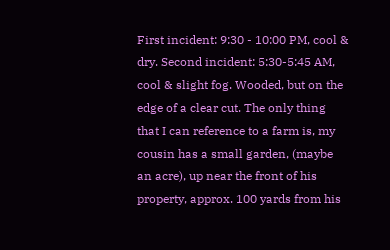First incident: 9:30 - 10:00 PM, cool & dry. Second incident: 5:30-5:45 AM, cool & slight fog. Wooded, but on the edge of a clear cut. The only thing that I can reference to a farm is, my cousin has a small garden, (maybe an acre), up near the front of his property, approx. 100 yards from his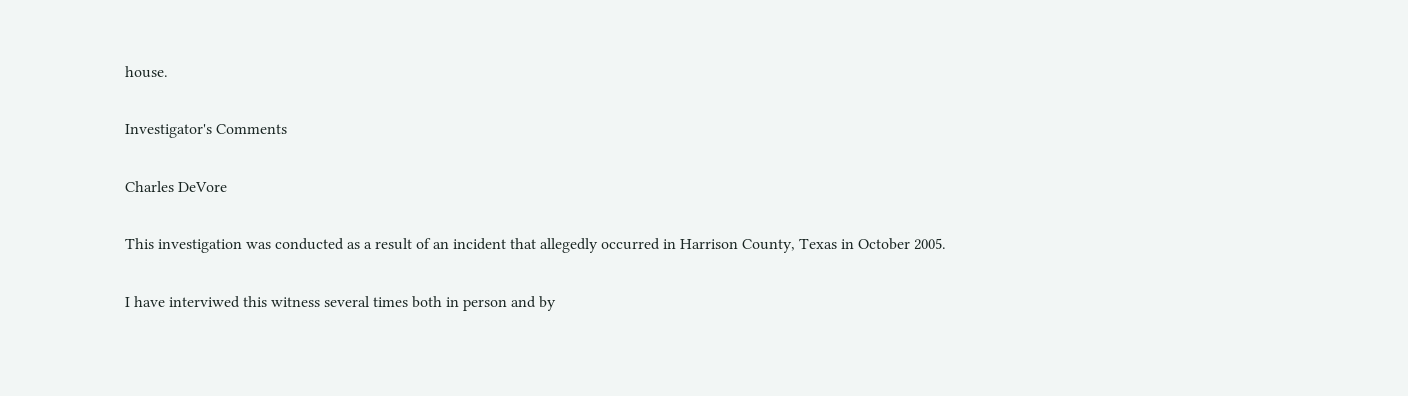house.

Investigator's Comments

Charles DeVore

This investigation was conducted as a result of an incident that allegedly occurred in Harrison County, Texas in October 2005.

I have interviwed this witness several times both in person and by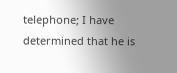telephone; I have determined that he is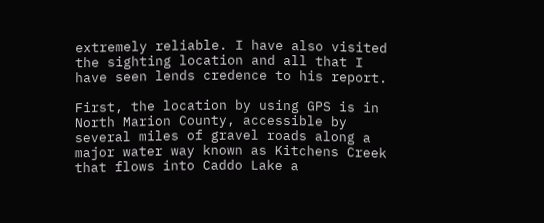extremely reliable. I have also visited the sighting location and all that I have seen lends credence to his report.

First, the location by using GPS is in North Marion County, accessible by several miles of gravel roads along a major water way known as Kitchens Creek that flows into Caddo Lake a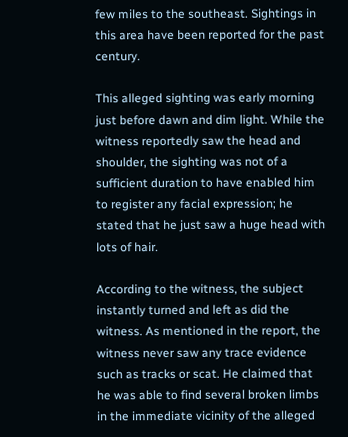few miles to the southeast. Sightings in this area have been reported for the past century.

This alleged sighting was early morning just before dawn and dim light. While the witness reportedly saw the head and shoulder, the sighting was not of a sufficient duration to have enabled him to register any facial expression; he stated that he just saw a huge head with lots of hair.

According to the witness, the subject instantly turned and left as did the witness. As mentioned in the report, the witness never saw any trace evidence such as tracks or scat. He claimed that he was able to find several broken limbs in the immediate vicinity of the alleged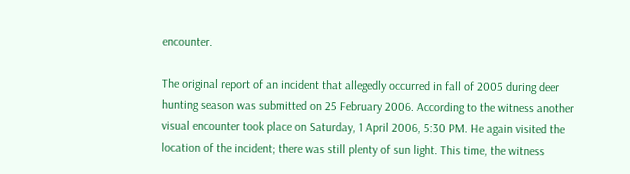encounter.

The original report of an incident that allegedly occurred in fall of 2005 during deer hunting season was submitted on 25 February 2006. According to the witness another visual encounter took place on Saturday, 1 April 2006, 5:30 PM. He again visited the location of the incident; there was still plenty of sun light. This time, the witness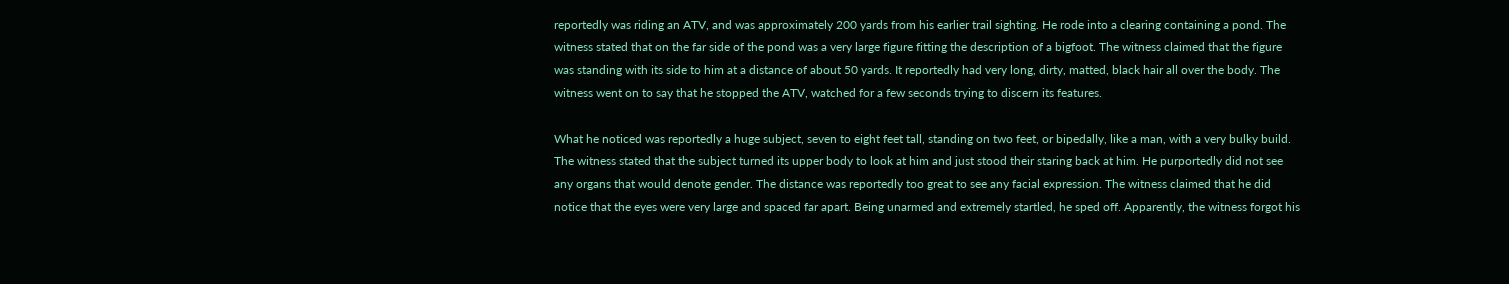reportedly was riding an ATV, and was approximately 200 yards from his earlier trail sighting. He rode into a clearing containing a pond. The witness stated that on the far side of the pond was a very large figure fitting the description of a bigfoot. The witness claimed that the figure was standing with its side to him at a distance of about 50 yards. It reportedly had very long, dirty, matted, black hair all over the body. The witness went on to say that he stopped the ATV, watched for a few seconds trying to discern its features.

What he noticed was reportedly a huge subject, seven to eight feet tall, standing on two feet, or bipedally, like a man, with a very bulky build. The witness stated that the subject turned its upper body to look at him and just stood their staring back at him. He purportedly did not see any organs that would denote gender. The distance was reportedly too great to see any facial expression. The witness claimed that he did notice that the eyes were very large and spaced far apart. Being unarmed and extremely startled, he sped off. Apparently, the witness forgot his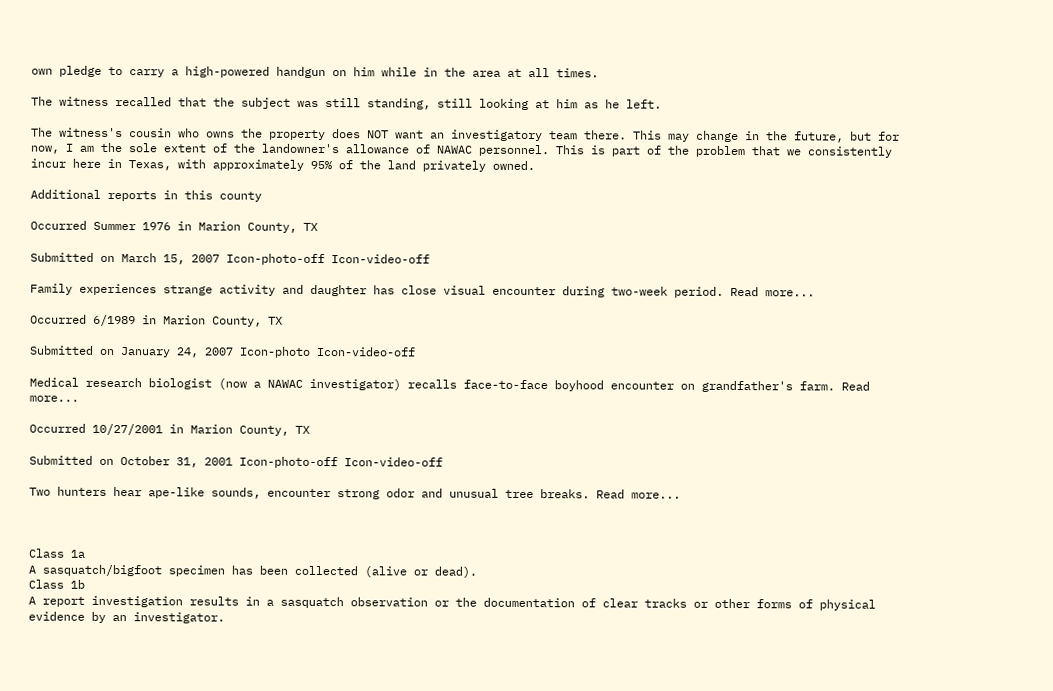own pledge to carry a high-powered handgun on him while in the area at all times.

The witness recalled that the subject was still standing, still looking at him as he left.

The witness's cousin who owns the property does NOT want an investigatory team there. This may change in the future, but for now, I am the sole extent of the landowner's allowance of NAWAC personnel. This is part of the problem that we consistently incur here in Texas, with approximately 95% of the land privately owned.

Additional reports in this county

Occurred Summer 1976 in Marion County, TX

Submitted on March 15, 2007 Icon-photo-off Icon-video-off

Family experiences strange activity and daughter has close visual encounter during two-week period. Read more...

Occurred 6/1989 in Marion County, TX

Submitted on January 24, 2007 Icon-photo Icon-video-off

Medical research biologist (now a NAWAC investigator) recalls face-to-face boyhood encounter on grandfather's farm. Read more...

Occurred 10/27/2001 in Marion County, TX

Submitted on October 31, 2001 Icon-photo-off Icon-video-off

Two hunters hear ape-like sounds, encounter strong odor and unusual tree breaks. Read more...



Class 1a
A sasquatch/bigfoot specimen has been collected (alive or dead).
Class 1b
A report investigation results in a sasquatch observation or the documentation of clear tracks or other forms of physical evidence by an investigator.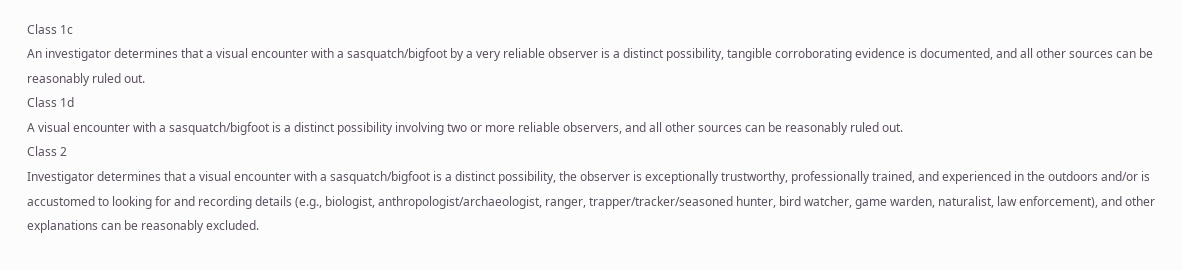Class 1c
An investigator determines that a visual encounter with a sasquatch/bigfoot by a very reliable observer is a distinct possibility, tangible corroborating evidence is documented, and all other sources can be reasonably ruled out.
Class 1d
A visual encounter with a sasquatch/bigfoot is a distinct possibility involving two or more reliable observers, and all other sources can be reasonably ruled out.
Class 2
Investigator determines that a visual encounter with a sasquatch/bigfoot is a distinct possibility, the observer is exceptionally trustworthy, professionally trained, and experienced in the outdoors and/or is accustomed to looking for and recording details (e.g., biologist, anthropologist/archaeologist, ranger, trapper/tracker/seasoned hunter, bird watcher, game warden, naturalist, law enforcement), and other explanations can be reasonably excluded.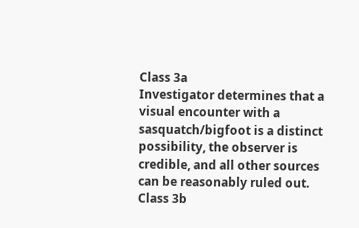Class 3a
Investigator determines that a visual encounter with a sasquatch/bigfoot is a distinct possibility, the observer is credible, and all other sources can be reasonably ruled out.
Class 3b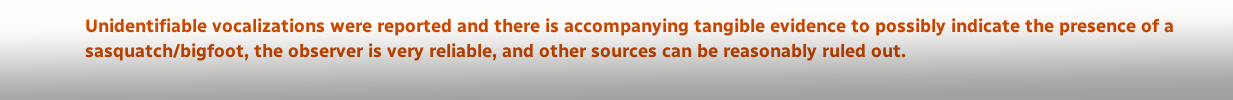Unidentifiable vocalizations were reported and there is accompanying tangible evidence to possibly indicate the presence of a sasquatch/bigfoot, the observer is very reliable, and other sources can be reasonably ruled out.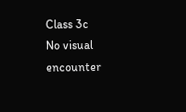Class 3c
No visual encounter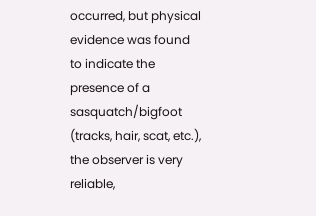occurred, but physical evidence was found to indicate the presence of a sasquatch/bigfoot (tracks, hair, scat, etc.), the observer is very reliable,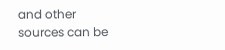and other sources can be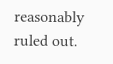reasonably ruled out.